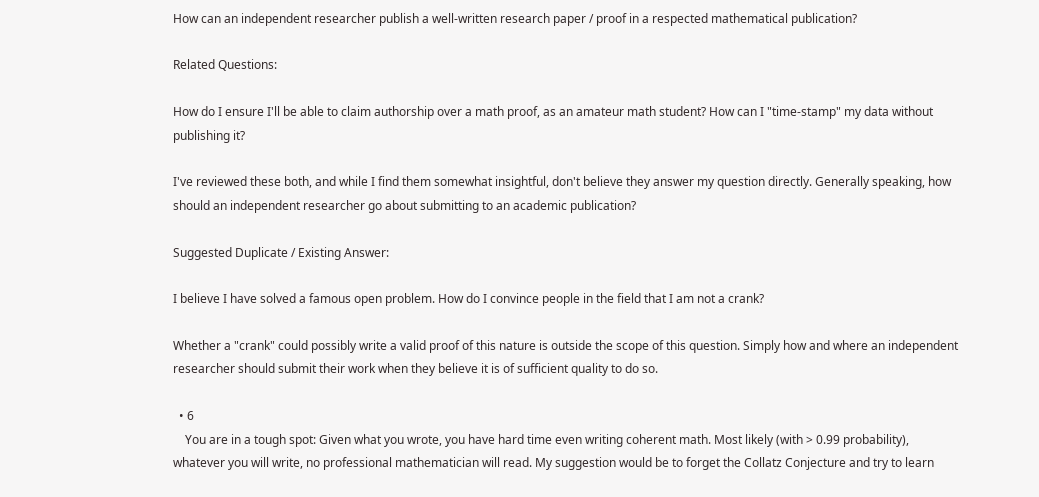How can an independent researcher publish a well-written research paper / proof in a respected mathematical publication?

Related Questions:

How do I ensure I'll be able to claim authorship over a math proof, as an amateur math student? How can I "time-stamp" my data without publishing it?

I've reviewed these both, and while I find them somewhat insightful, don't believe they answer my question directly. Generally speaking, how should an independent researcher go about submitting to an academic publication?

Suggested Duplicate / Existing Answer:

I believe I have solved a famous open problem. How do I convince people in the field that I am not a crank?

Whether a "crank" could possibly write a valid proof of this nature is outside the scope of this question. Simply how and where an independent researcher should submit their work when they believe it is of sufficient quality to do so.

  • 6
    You are in a tough spot: Given what you wrote, you have hard time even writing coherent math. Most likely (with > 0.99 probability), whatever you will write, no professional mathematician will read. My suggestion would be to forget the Collatz Conjecture and try to learn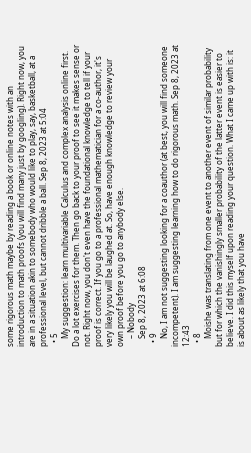some rigorous math maybe by reading a book or online notes with an introduction to math proofs (you will find many just by googling). Right now, you are in a situation akin to somebody who would like to play, say, basketball, at a professional level, but cannot dribble a ball. Sep 8, 2023 at 5:04
  • 5
    My suggestion: learn multivariable Calculus and complex analysis online first. Do a lot exercises for them. Then go back to your proof to see it makes sense or not. Right now, you don't even have the foundational knowledge to tell if your proof is correct. If you go to a professional mathematician for a co-author, it's very likely you will be laughed at. So, have enough knowledge to review your own proof before you go to anybody else.
    – Nobody
    Sep 8, 2023 at 6:08
  • 9
    No, I am not suggesting looking for a coauthor (at best, you will find someone incompetent). I am suggesting learning how to do rigorous math. Sep 8, 2023 at 12:43
  • 8
    Moishe was translating from one event to another event of similar probability but for which the vanishingly smaller probability of the latter event is easier to believe. I did this myself upon reading your question. What I came up with is: it is about as likely that you have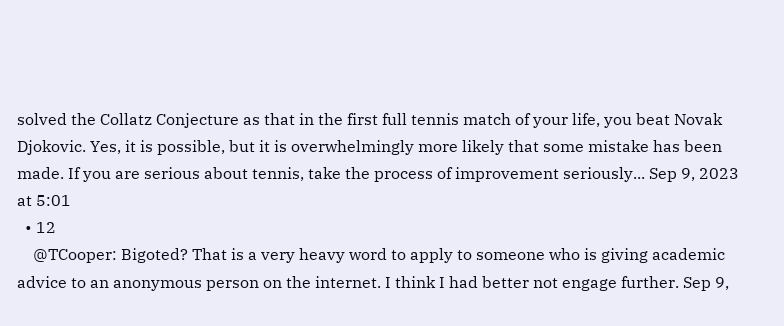solved the Collatz Conjecture as that in the first full tennis match of your life, you beat Novak Djokovic. Yes, it is possible, but it is overwhelmingly more likely that some mistake has been made. If you are serious about tennis, take the process of improvement seriously... Sep 9, 2023 at 5:01
  • 12
    @TCooper: Bigoted? That is a very heavy word to apply to someone who is giving academic advice to an anonymous person on the internet. I think I had better not engage further. Sep 9,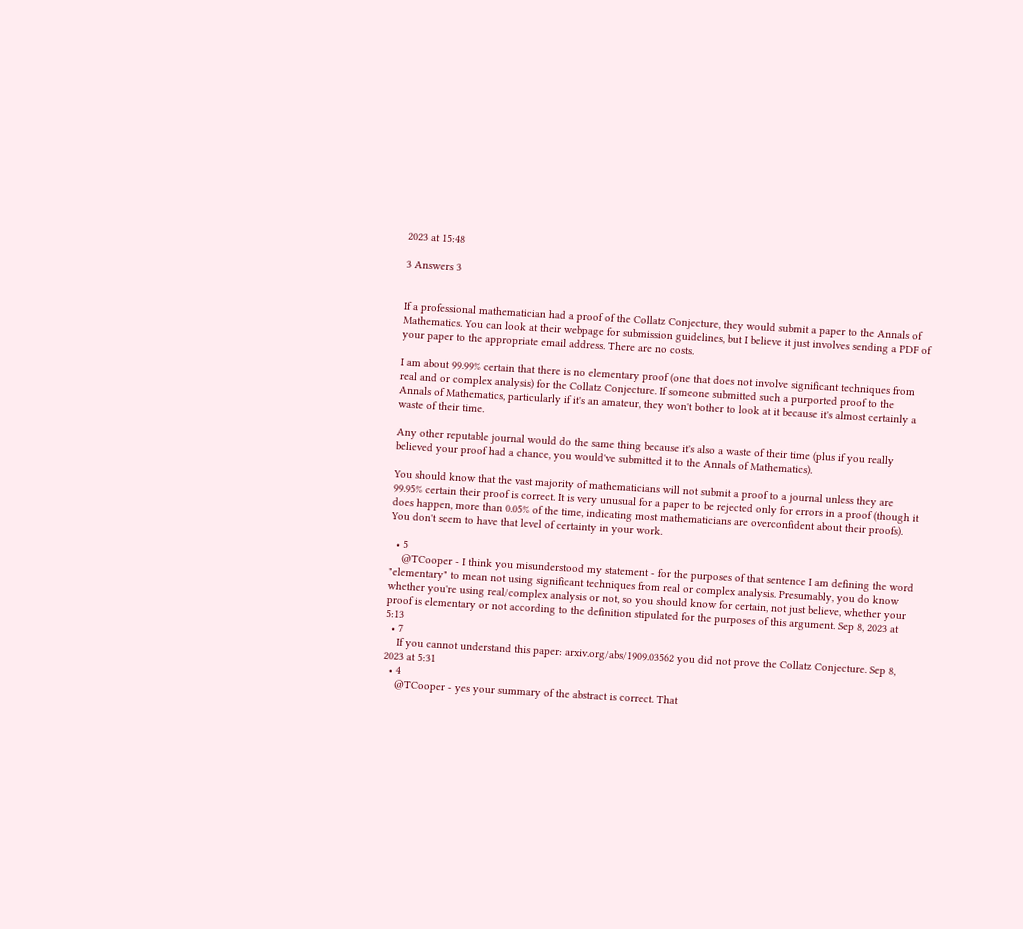2023 at 15:48

3 Answers 3


If a professional mathematician had a proof of the Collatz Conjecture, they would submit a paper to the Annals of Mathematics. You can look at their webpage for submission guidelines, but I believe it just involves sending a PDF of your paper to the appropriate email address. There are no costs.

I am about 99.99% certain that there is no elementary proof (one that does not involve significant techniques from real and or complex analysis) for the Collatz Conjecture. If someone submitted such a purported proof to the Annals of Mathematics, particularly if it's an amateur, they won't bother to look at it because it's almost certainly a waste of their time.

Any other reputable journal would do the same thing because it's also a waste of their time (plus if you really believed your proof had a chance, you would've submitted it to the Annals of Mathematics).

You should know that the vast majority of mathematicians will not submit a proof to a journal unless they are 99.95% certain their proof is correct. It is very unusual for a paper to be rejected only for errors in a proof (though it does happen, more than 0.05% of the time, indicating most mathematicians are overconfident about their proofs). You don't seem to have that level of certainty in your work.

  • 5
    @TCooper - I think you misunderstood my statement - for the purposes of that sentence I am defining the word "elementary" to mean not using significant techniques from real or complex analysis. Presumably, you do know whether you're using real/complex analysis or not, so you should know for certain, not just believe, whether your proof is elementary or not according to the definition stipulated for the purposes of this argument. Sep 8, 2023 at 5:13
  • 7
    If you cannot understand this paper: arxiv.org/abs/1909.03562 you did not prove the Collatz Conjecture. Sep 8, 2023 at 5:31
  • 4
    @TCooper - yes your summary of the abstract is correct. That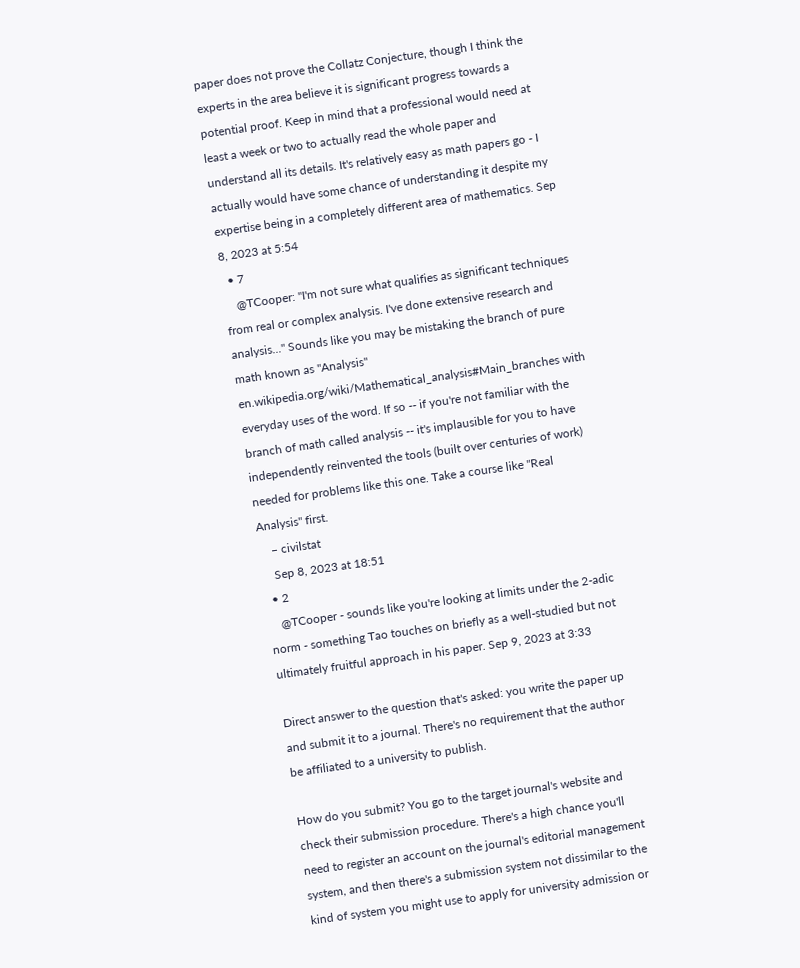paper does not prove the Collatz Conjecture, though I think the experts in the area believe it is significant progress towards a potential proof. Keep in mind that a professional would need at least a week or two to actually read the whole paper and understand all its details. It's relatively easy as math papers go - I actually would have some chance of understanding it despite my expertise being in a completely different area of mathematics. Sep 8, 2023 at 5:54
  • 7
    @TCooper: "I'm not sure what qualifies as significant techniques from real or complex analysis. I've done extensive research and analysis..." Sounds like you may be mistaking the branch of pure math known as "Analysis" en.wikipedia.org/wiki/Mathematical_analysis#Main_branches with everyday uses of the word. If so -- if you're not familiar with the branch of math called analysis -- it's implausible for you to have independently reinvented the tools (built over centuries of work) needed for problems like this one. Take a course like "Real Analysis" first.
    – civilstat
    Sep 8, 2023 at 18:51
  • 2
    @TCooper - sounds like you're looking at limits under the 2-adic norm - something Tao touches on briefly as a well-studied but not ultimately fruitful approach in his paper. Sep 9, 2023 at 3:33

Direct answer to the question that's asked: you write the paper up and submit it to a journal. There's no requirement that the author be affiliated to a university to publish.

How do you submit? You go to the target journal's website and check their submission procedure. There's a high chance you'll need to register an account on the journal's editorial management system, and then there's a submission system not dissimilar to the kind of system you might use to apply for university admission or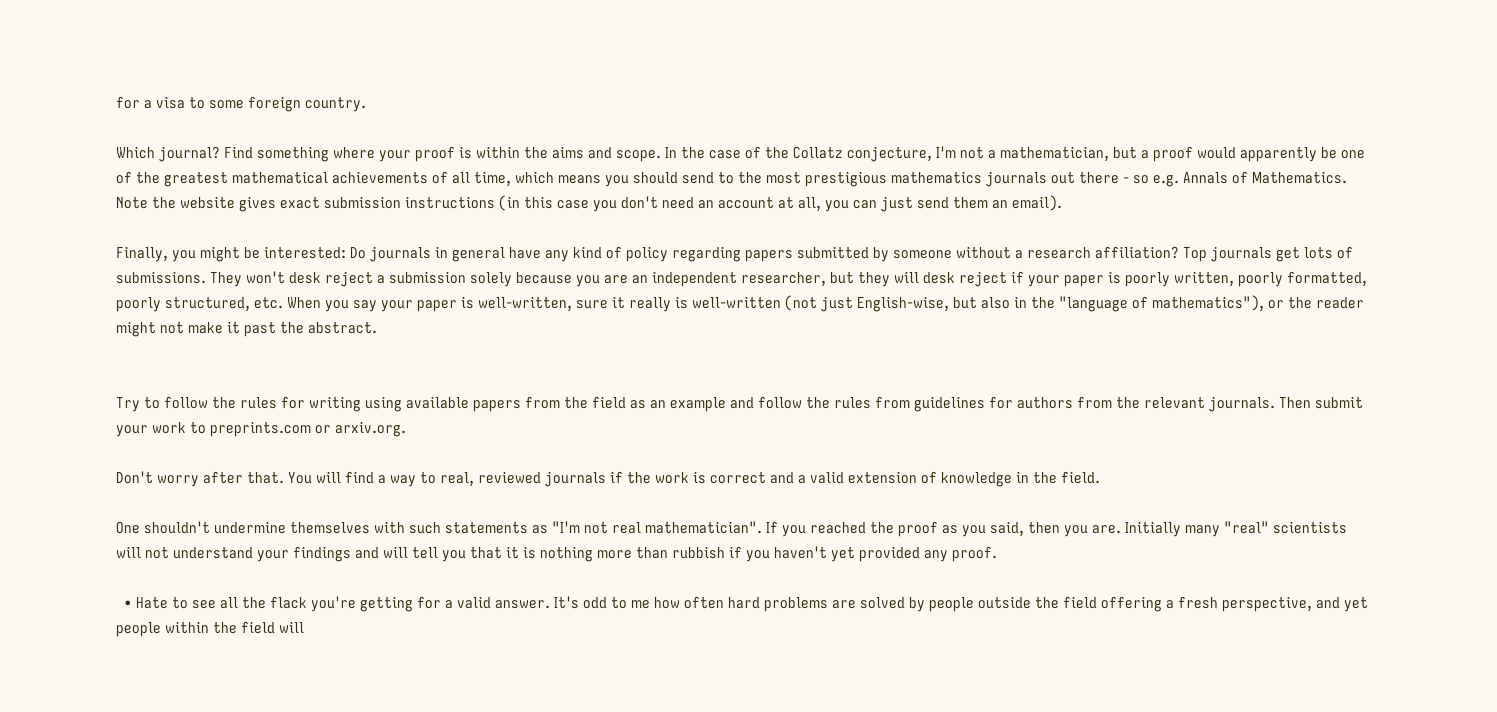for a visa to some foreign country.

Which journal? Find something where your proof is within the aims and scope. In the case of the Collatz conjecture, I'm not a mathematician, but a proof would apparently be one of the greatest mathematical achievements of all time, which means you should send to the most prestigious mathematics journals out there - so e.g. Annals of Mathematics. Note the website gives exact submission instructions (in this case you don't need an account at all, you can just send them an email).

Finally, you might be interested: Do journals in general have any kind of policy regarding papers submitted by someone without a research affiliation? Top journals get lots of submissions. They won't desk reject a submission solely because you are an independent researcher, but they will desk reject if your paper is poorly written, poorly formatted, poorly structured, etc. When you say your paper is well-written, sure it really is well-written (not just English-wise, but also in the "language of mathematics"), or the reader might not make it past the abstract.


Try to follow the rules for writing using available papers from the field as an example and follow the rules from guidelines for authors from the relevant journals. Then submit your work to preprints.com or arxiv.org.

Don't worry after that. You will find a way to real, reviewed journals if the work is correct and a valid extension of knowledge in the field.

One shouldn't undermine themselves with such statements as "I'm not real mathematician". If you reached the proof as you said, then you are. Initially many "real" scientists will not understand your findings and will tell you that it is nothing more than rubbish if you haven't yet provided any proof.

  • Hate to see all the flack you're getting for a valid answer. It's odd to me how often hard problems are solved by people outside the field offering a fresh perspective, and yet people within the field will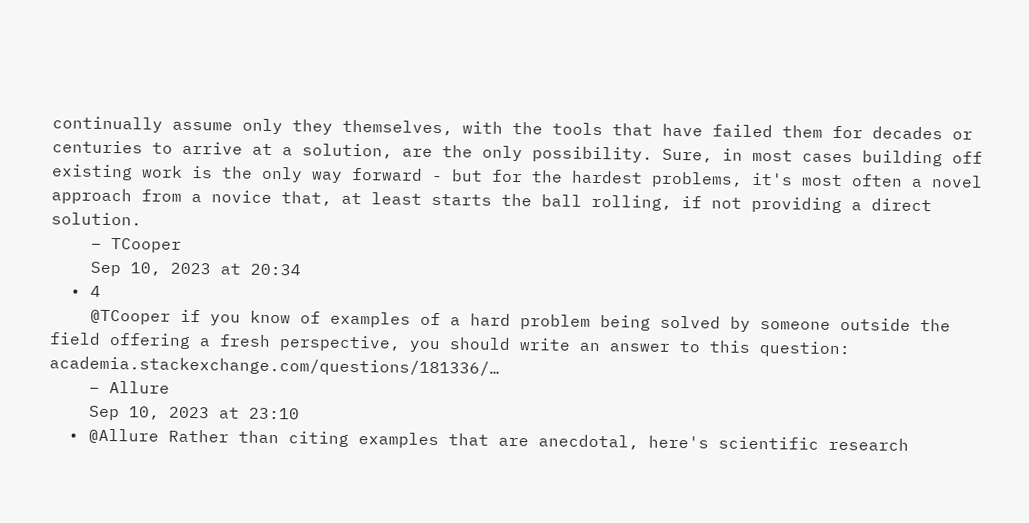continually assume only they themselves, with the tools that have failed them for decades or centuries to arrive at a solution, are the only possibility. Sure, in most cases building off existing work is the only way forward - but for the hardest problems, it's most often a novel approach from a novice that, at least starts the ball rolling, if not providing a direct solution.
    – TCooper
    Sep 10, 2023 at 20:34
  • 4
    @TCooper if you know of examples of a hard problem being solved by someone outside the field offering a fresh perspective, you should write an answer to this question: academia.stackexchange.com/questions/181336/…
    – Allure
    Sep 10, 2023 at 23:10
  • @Allure Rather than citing examples that are anecdotal, here's scientific research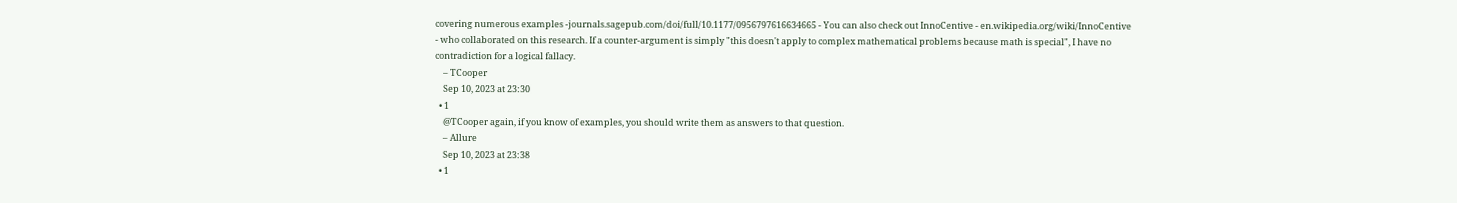covering numerous examples -journals.sagepub.com/doi/full/10.1177/0956797616634665 - You can also check out InnoCentive - en.wikipedia.org/wiki/InnoCentive - who collaborated on this research. If a counter-argument is simply "this doesn't apply to complex mathematical problems because math is special", I have no contradiction for a logical fallacy.
    – TCooper
    Sep 10, 2023 at 23:30
  • 1
    @TCooper again, if you know of examples, you should write them as answers to that question.
    – Allure
    Sep 10, 2023 at 23:38
  • 1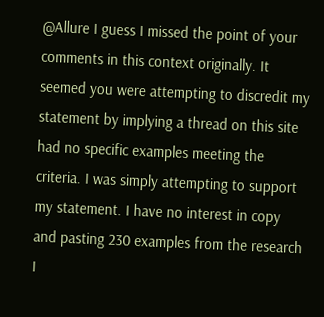@Allure I guess I missed the point of your comments in this context originally. It seemed you were attempting to discredit my statement by implying a thread on this site had no specific examples meeting the criteria. I was simply attempting to support my statement. I have no interest in copy and pasting 230 examples from the research I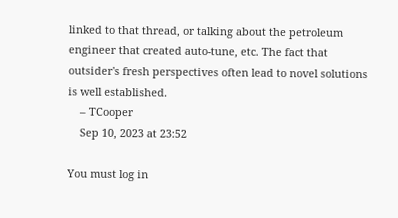linked to that thread, or talking about the petroleum engineer that created auto-tune, etc. The fact that outsider's fresh perspectives often lead to novel solutions is well established.
    – TCooper
    Sep 10, 2023 at 23:52

You must log in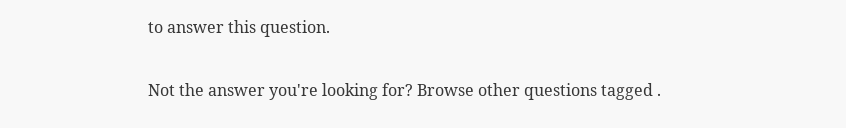to answer this question.

Not the answer you're looking for? Browse other questions tagged .